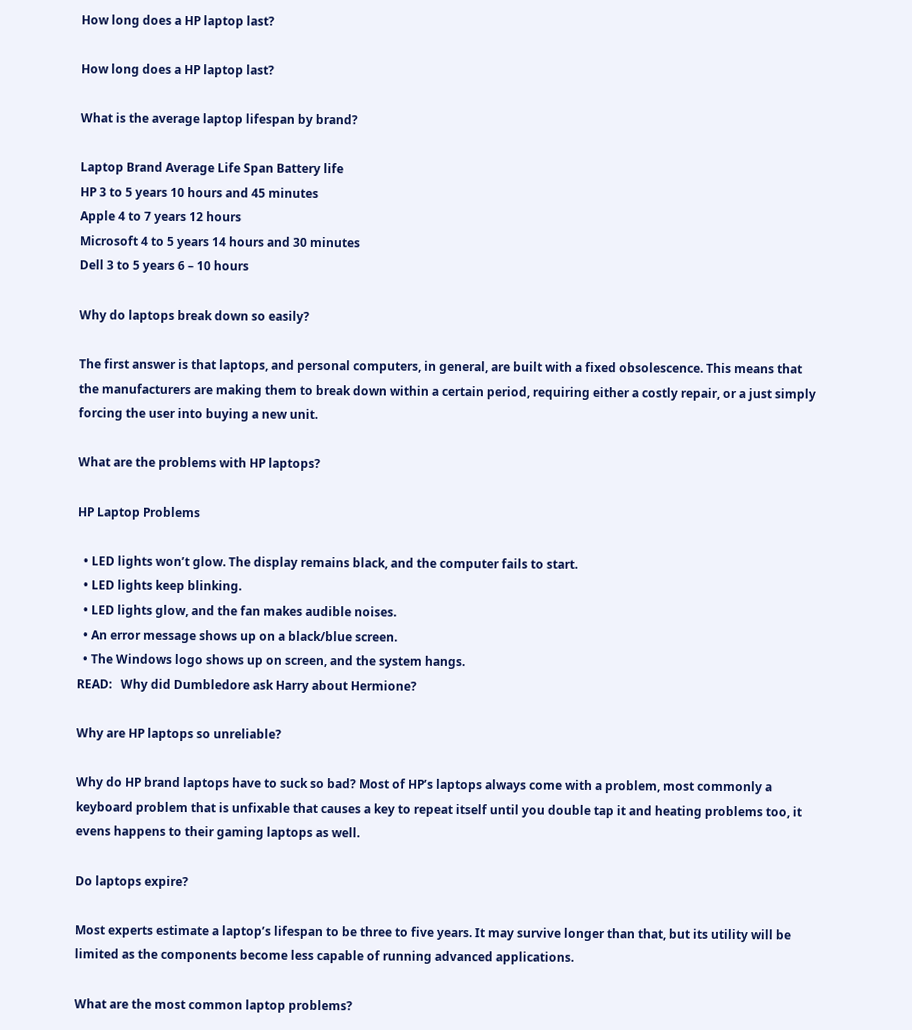How long does a HP laptop last?

How long does a HP laptop last?

What is the average laptop lifespan by brand?

Laptop Brand Average Life Span Battery life
HP 3 to 5 years 10 hours and 45 minutes
Apple 4 to 7 years 12 hours
Microsoft 4 to 5 years 14 hours and 30 minutes
Dell 3 to 5 years 6 – 10 hours

Why do laptops break down so easily?

The first answer is that laptops, and personal computers, in general, are built with a fixed obsolescence. This means that the manufacturers are making them to break down within a certain period, requiring either a costly repair, or a just simply forcing the user into buying a new unit.

What are the problems with HP laptops?

HP Laptop Problems

  • LED lights won’t glow. The display remains black, and the computer fails to start.
  • LED lights keep blinking.
  • LED lights glow, and the fan makes audible noises.
  • An error message shows up on a black/blue screen.
  • The Windows logo shows up on screen, and the system hangs.
READ:   Why did Dumbledore ask Harry about Hermione?

Why are HP laptops so unreliable?

Why do HP brand laptops have to suck so bad? Most of HP’s laptops always come with a problem, most commonly a keyboard problem that is unfixable that causes a key to repeat itself until you double tap it and heating problems too, it evens happens to their gaming laptops as well.

Do laptops expire?

Most experts estimate a laptop’s lifespan to be three to five years. It may survive longer than that, but its utility will be limited as the components become less capable of running advanced applications.

What are the most common laptop problems?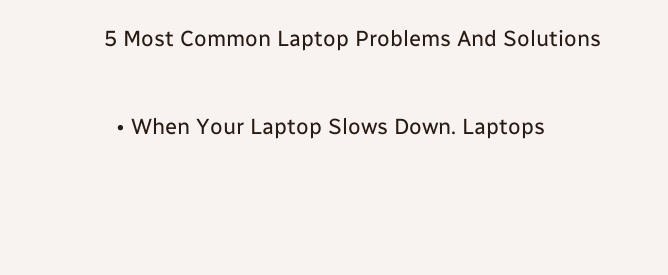5 Most Common Laptop Problems And Solutions

  • When Your Laptop Slows Down. Laptops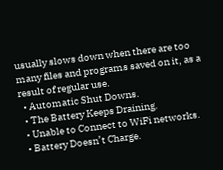usually slows down when there are too many files and programs saved on it, as a result of regular use.
  • Automatic Shut Downs.
  • The Battery Keeps Draining.
  • Unable to Connect to WiFi networks.
  • Battery Doesn’t Charge.